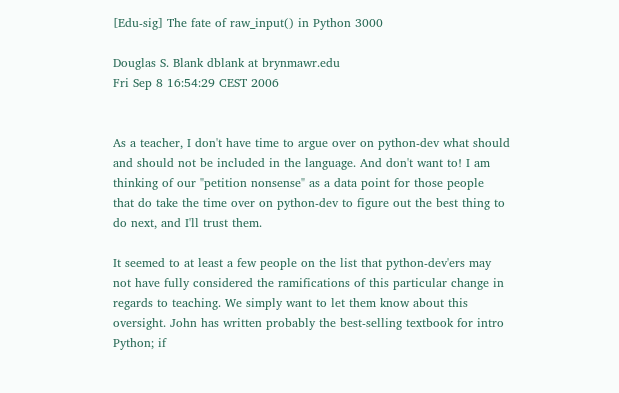[Edu-sig] The fate of raw_input() in Python 3000

Douglas S. Blank dblank at brynmawr.edu
Fri Sep 8 16:54:29 CEST 2006


As a teacher, I don't have time to argue over on python-dev what should
and should not be included in the language. And don't want to! I am
thinking of our "petition nonsense" as a data point for those people
that do take the time over on python-dev to figure out the best thing to
do next, and I'll trust them.

It seemed to at least a few people on the list that python-dev'ers may
not have fully considered the ramifications of this particular change in
regards to teaching. We simply want to let them know about this
oversight. John has written probably the best-selling textbook for intro
Python; if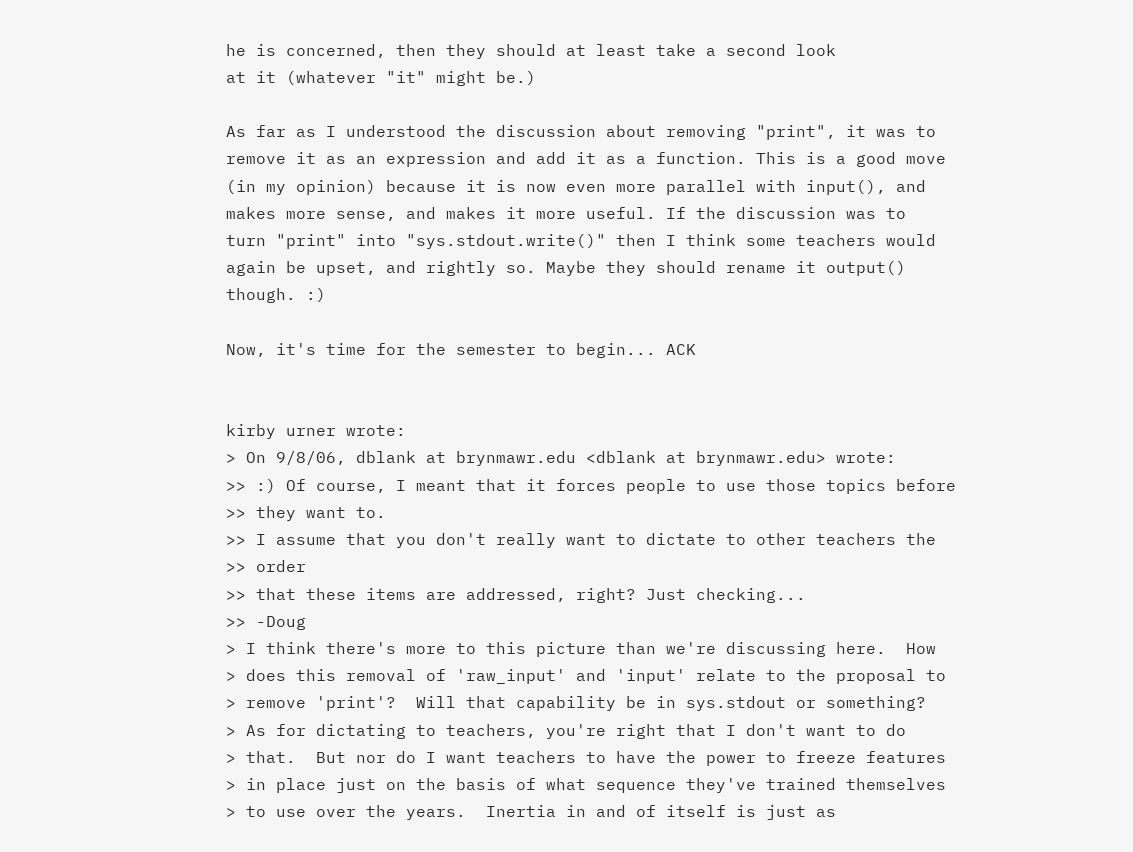he is concerned, then they should at least take a second look
at it (whatever "it" might be.)

As far as I understood the discussion about removing "print", it was to
remove it as an expression and add it as a function. This is a good move
(in my opinion) because it is now even more parallel with input(), and
makes more sense, and makes it more useful. If the discussion was to
turn "print" into "sys.stdout.write()" then I think some teachers would
again be upset, and rightly so. Maybe they should rename it output()
though. :)

Now, it's time for the semester to begin... ACK


kirby urner wrote:
> On 9/8/06, dblank at brynmawr.edu <dblank at brynmawr.edu> wrote:
>> :) Of course, I meant that it forces people to use those topics before
>> they want to.
>> I assume that you don't really want to dictate to other teachers the
>> order
>> that these items are addressed, right? Just checking...
>> -Doug
> I think there's more to this picture than we're discussing here.  How
> does this removal of 'raw_input' and 'input' relate to the proposal to
> remove 'print'?  Will that capability be in sys.stdout or something?
> As for dictating to teachers, you're right that I don't want to do
> that.  But nor do I want teachers to have the power to freeze features
> in place just on the basis of what sequence they've trained themselves
> to use over the years.  Inertia in and of itself is just as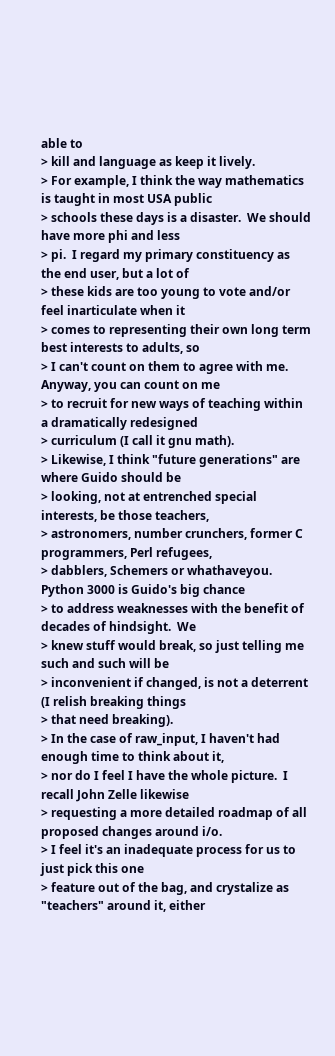able to
> kill and language as keep it lively.
> For example, I think the way mathematics is taught in most USA public
> schools these days is a disaster.  We should have more phi and less
> pi.  I regard my primary constituency as the end user, but a lot of
> these kids are too young to vote and/or feel inarticulate when it
> comes to representing their own long term best interests to adults, so
> I can't count on them to agree with me.  Anyway, you can count on me
> to recruit for new ways of teaching within a dramatically redesigned
> curriculum (I call it gnu math).
> Likewise, I think "future generations" are where Guido should be
> looking, not at entrenched special interests, be those teachers,
> astronomers, number crunchers, former C programmers, Perl refugees,
> dabblers, Schemers or whathaveyou.  Python 3000 is Guido's big chance
> to address weaknesses with the benefit of decades of hindsight.  We
> knew stuff would break, so just telling me such and such will be
> inconvenient if changed, is not a deterrent (I relish breaking things
> that need breaking).
> In the case of raw_input, I haven't had enough time to think about it,
> nor do I feel I have the whole picture.  I recall John Zelle likewise
> requesting a more detailed roadmap of all proposed changes around i/o.
> I feel it's an inadequate process for us to just pick this one
> feature out of the bag, and crystalize as "teachers" around it, either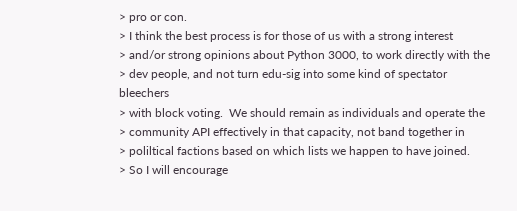> pro or con.
> I think the best process is for those of us with a strong interest
> and/or strong opinions about Python 3000, to work directly with the
> dev people, and not turn edu-sig into some kind of spectator bleechers
> with block voting.  We should remain as individuals and operate the
> community API effectively in that capacity, not band together in
> poliltical factions based on which lists we happen to have joined.
> So I will encourage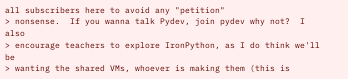all subscribers here to avoid any "petition"
> nonsense.  If you wanna talk Pydev, join pydev why not?  I also
> encourage teachers to explore IronPython, as I do think we'll be
> wanting the shared VMs, whoever is making them (this is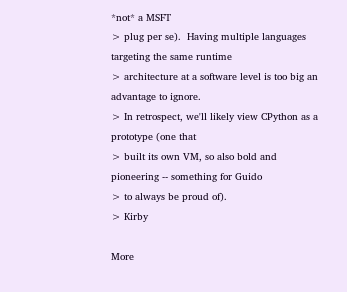*not* a MSFT
> plug per se).  Having multiple languages targeting the same runtime
> architecture at a software level is too big an advantage to ignore.
> In retrospect, we'll likely view CPython as a prototype (one that
> built its own VM, so also bold and pioneering -- something for Guido
> to always be proud of).
> Kirby

More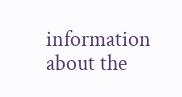information about the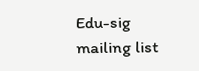Edu-sig mailing list